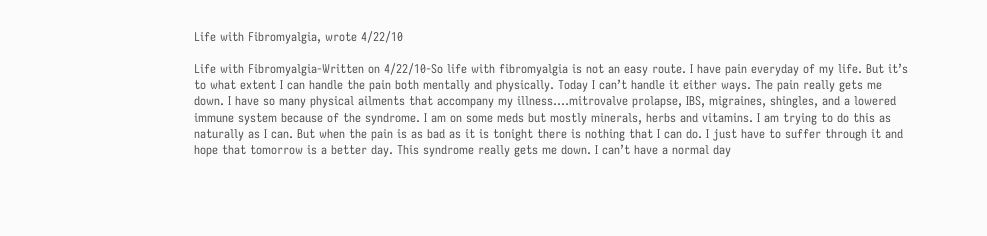Life with Fibromyalgia, wrote 4/22/10

Life with Fibromyalgia-Written on 4/22/10-So life with fibromyalgia is not an easy route. I have pain everyday of my life. But it’s to what extent I can handle the pain both mentally and physically. Today I can’t handle it either ways. The pain really gets me down. I have so many physical ailments that accompany my illness….mitrovalve prolapse, IBS, migraines, shingles, and a lowered immune system because of the syndrome. I am on some meds but mostly minerals, herbs and vitamins. I am trying to do this as naturally as I can. But when the pain is as bad as it is tonight there is nothing that I can do. I just have to suffer through it and hope that tomorrow is a better day. This syndrome really gets me down. I can’t have a normal day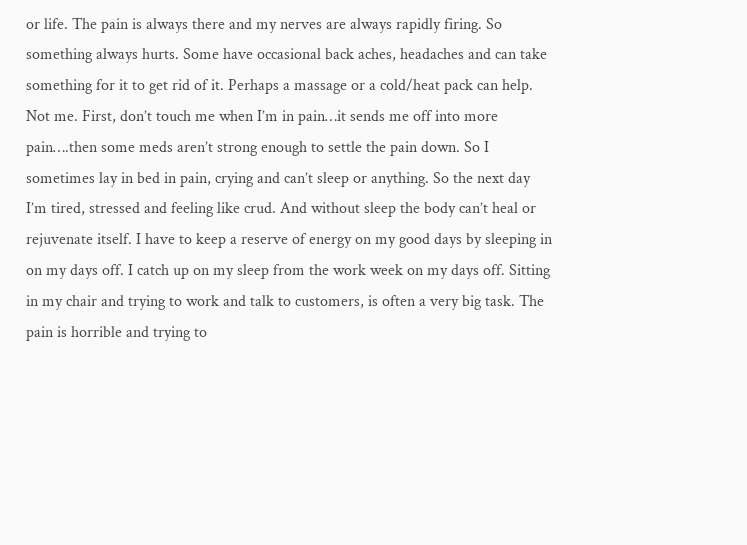or life. The pain is always there and my nerves are always rapidly firing. So something always hurts. Some have occasional back aches, headaches and can take something for it to get rid of it. Perhaps a massage or a cold/heat pack can help. Not me. First, don’t touch me when I’m in pain…it sends me off into more pain….then some meds aren’t strong enough to settle the pain down. So I sometimes lay in bed in pain, crying and can’t sleep or anything. So the next day I’m tired, stressed and feeling like crud. And without sleep the body can’t heal or rejuvenate itself. I have to keep a reserve of energy on my good days by sleeping in on my days off. I catch up on my sleep from the work week on my days off. Sitting in my chair and trying to work and talk to customers, is often a very big task. The pain is horrible and trying to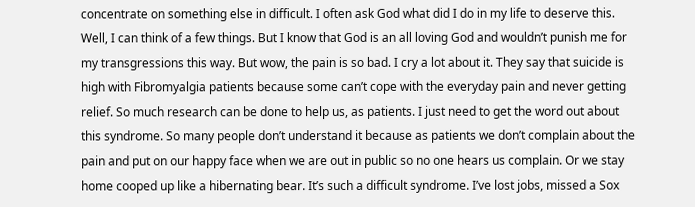concentrate on something else in difficult. I often ask God what did I do in my life to deserve this. Well, I can think of a few things. But I know that God is an all loving God and wouldn’t punish me for my transgressions this way. But wow, the pain is so bad. I cry a lot about it. They say that suicide is high with Fibromyalgia patients because some can’t cope with the everyday pain and never getting relief. So much research can be done to help us, as patients. I just need to get the word out about this syndrome. So many people don’t understand it because as patients we don’t complain about the pain and put on our happy face when we are out in public so no one hears us complain. Or we stay home cooped up like a hibernating bear. It’s such a difficult syndrome. I’ve lost jobs, missed a Sox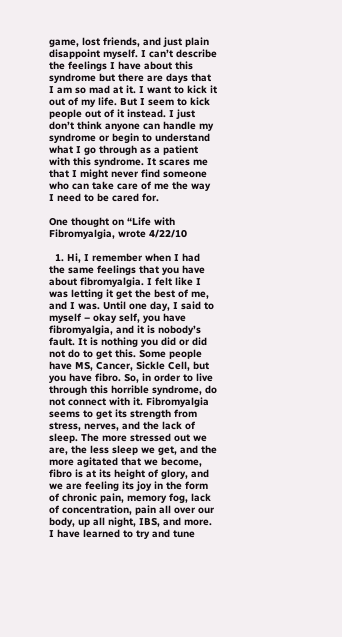game, lost friends, and just plain disappoint myself. I can’t describe the feelings I have about this syndrome but there are days that I am so mad at it. I want to kick it out of my life. But I seem to kick people out of it instead. I just don’t think anyone can handle my syndrome or begin to understand what I go through as a patient with this syndrome. It scares me that I might never find someone who can take care of me the way I need to be cared for.

One thought on “Life with Fibromyalgia, wrote 4/22/10

  1. Hi, I remember when I had the same feelings that you have about fibromyalgia. I felt like I was letting it get the best of me, and I was. Until one day, I said to myself – okay self, you have fibromyalgia, and it is nobody’s fault. It is nothing you did or did not do to get this. Some people have MS, Cancer, Sickle Cell, but you have fibro. So, in order to live through this horrible syndrome, do not connect with it. Fibromyalgia seems to get its strength from stress, nerves, and the lack of sleep. The more stressed out we are, the less sleep we get, and the more agitated that we become, fibro is at its height of glory, and we are feeling its joy in the form of chronic pain, memory fog, lack of concentration, pain all over our body, up all night, IBS, and more. I have learned to try and tune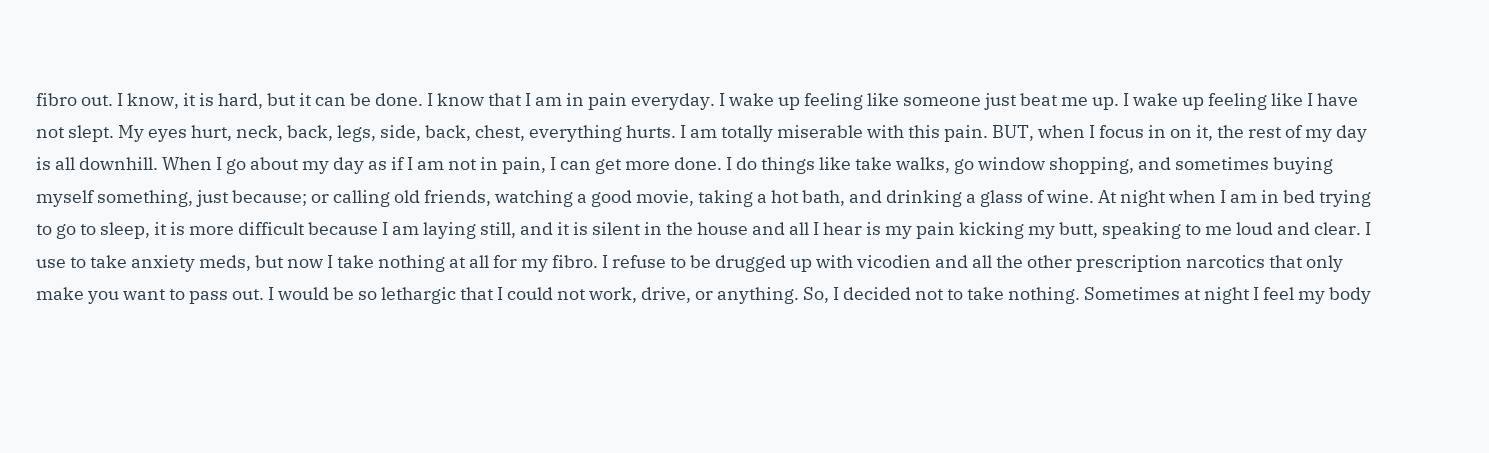fibro out. I know, it is hard, but it can be done. I know that I am in pain everyday. I wake up feeling like someone just beat me up. I wake up feeling like I have not slept. My eyes hurt, neck, back, legs, side, back, chest, everything hurts. I am totally miserable with this pain. BUT, when I focus in on it, the rest of my day is all downhill. When I go about my day as if I am not in pain, I can get more done. I do things like take walks, go window shopping, and sometimes buying myself something, just because; or calling old friends, watching a good movie, taking a hot bath, and drinking a glass of wine. At night when I am in bed trying to go to sleep, it is more difficult because I am laying still, and it is silent in the house and all I hear is my pain kicking my butt, speaking to me loud and clear. I use to take anxiety meds, but now I take nothing at all for my fibro. I refuse to be drugged up with vicodien and all the other prescription narcotics that only make you want to pass out. I would be so lethargic that I could not work, drive, or anything. So, I decided not to take nothing. Sometimes at night I feel my body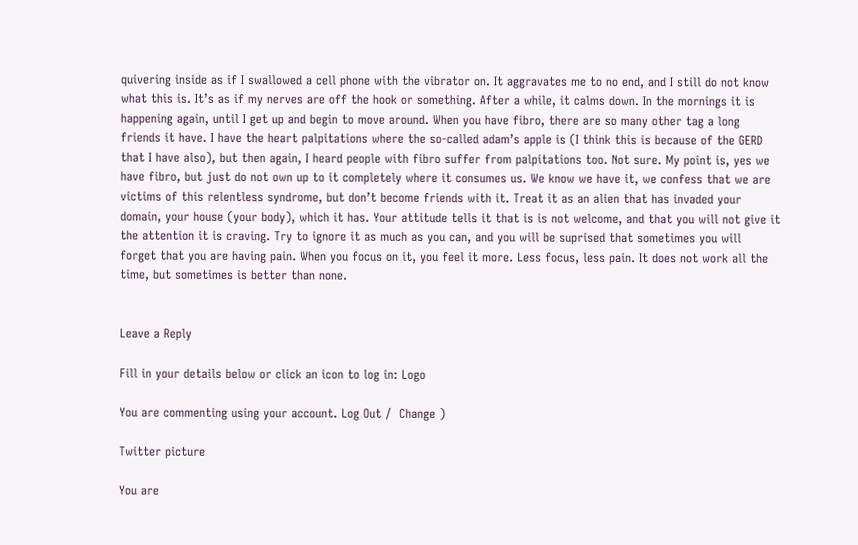quivering inside as if I swallowed a cell phone with the vibrator on. It aggravates me to no end, and I still do not know what this is. It’s as if my nerves are off the hook or something. After a while, it calms down. In the mornings it is happening again, until I get up and begin to move around. When you have fibro, there are so many other tag a long friends it have. I have the heart palpitations where the so-called adam’s apple is (I think this is because of the GERD that I have also), but then again, I heard people with fibro suffer from palpitations too. Not sure. My point is, yes we have fibro, but just do not own up to it completely where it consumes us. We know we have it, we confess that we are victims of this relentless syndrome, but don’t become friends with it. Treat it as an alien that has invaded your domain, your house (your body), which it has. Your attitude tells it that is is not welcome, and that you will not give it the attention it is craving. Try to ignore it as much as you can, and you will be suprised that sometimes you will forget that you are having pain. When you focus on it, you feel it more. Less focus, less pain. It does not work all the time, but sometimes is better than none.


Leave a Reply

Fill in your details below or click an icon to log in: Logo

You are commenting using your account. Log Out /  Change )

Twitter picture

You are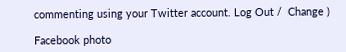commenting using your Twitter account. Log Out /  Change )

Facebook photo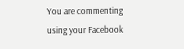You are commenting using your Facebook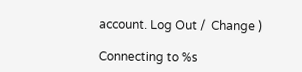account. Log Out /  Change )

Connecting to %s